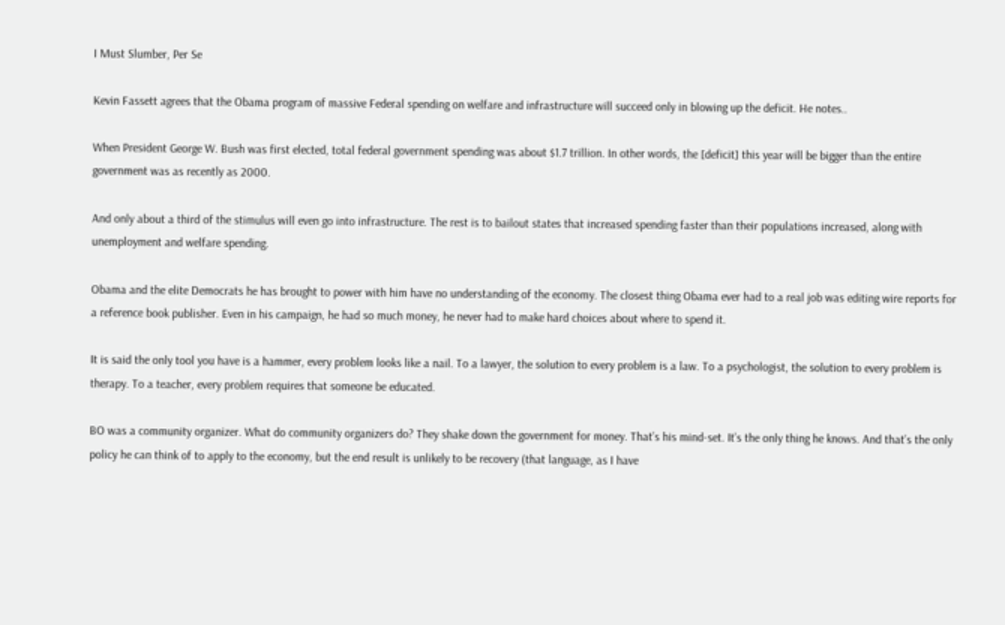I Must Slumber, Per Se

Kevin Fassett agrees that the Obama program of massive Federal spending on welfare and infrastructure will succeed only in blowing up the deficit. He notes..

When President George W. Bush was first elected, total federal government spending was about $1.7 trillion. In other words, the [deficit] this year will be bigger than the entire government was as recently as 2000.

And only about a third of the stimulus will even go into infrastructure. The rest is to bailout states that increased spending faster than their populations increased, along with unemployment and welfare spending.

Obama and the elite Democrats he has brought to power with him have no understanding of the economy. The closest thing Obama ever had to a real job was editing wire reports for a reference book publisher. Even in his campaign, he had so much money, he never had to make hard choices about where to spend it.

It is said the only tool you have is a hammer, every problem looks like a nail. To a lawyer, the solution to every problem is a law. To a psychologist, the solution to every problem is therapy. To a teacher, every problem requires that someone be educated.

BO was a community organizer. What do community organizers do? They shake down the government for money. That’s his mind-set. It’s the only thing he knows. And that’s the only policy he can think of to apply to the economy, but the end result is unlikely to be recovery (that language, as I have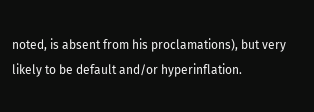noted, is absent from his proclamations), but very likely to be default and/or hyperinflation.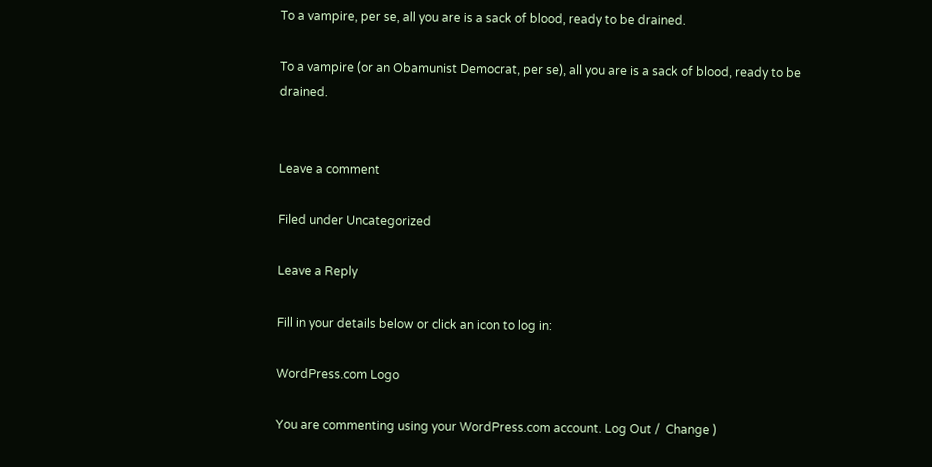To a vampire, per se, all you are is a sack of blood, ready to be drained.

To a vampire (or an Obamunist Democrat, per se), all you are is a sack of blood, ready to be drained.


Leave a comment

Filed under Uncategorized

Leave a Reply

Fill in your details below or click an icon to log in:

WordPress.com Logo

You are commenting using your WordPress.com account. Log Out /  Change )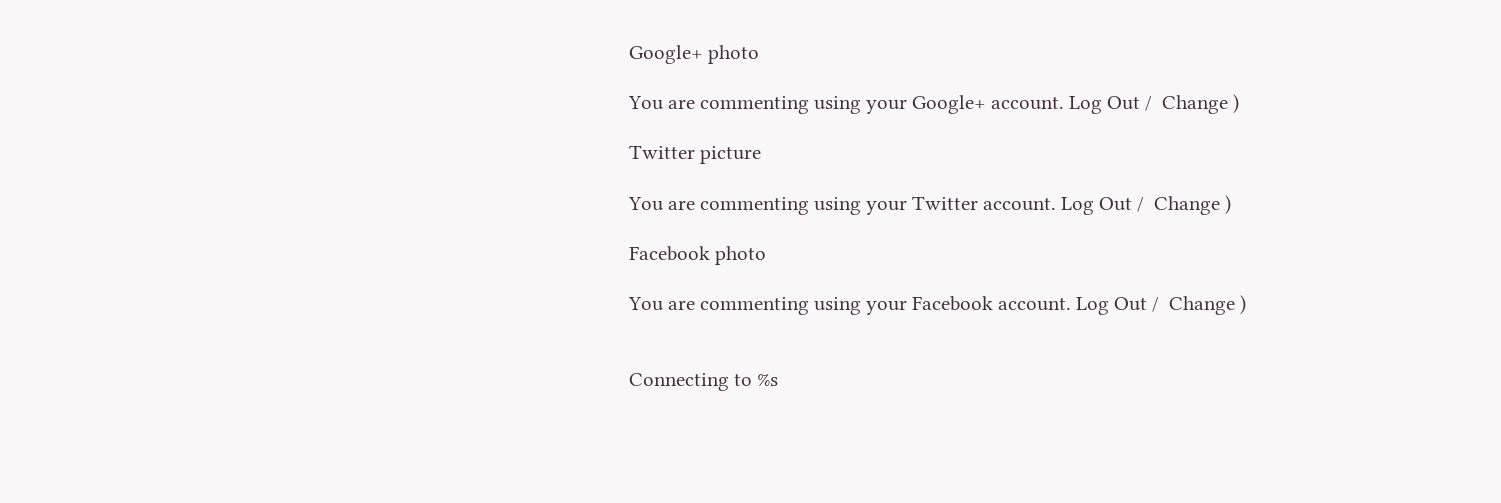Google+ photo

You are commenting using your Google+ account. Log Out /  Change )

Twitter picture

You are commenting using your Twitter account. Log Out /  Change )

Facebook photo

You are commenting using your Facebook account. Log Out /  Change )


Connecting to %s